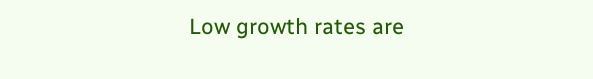Low growth rates are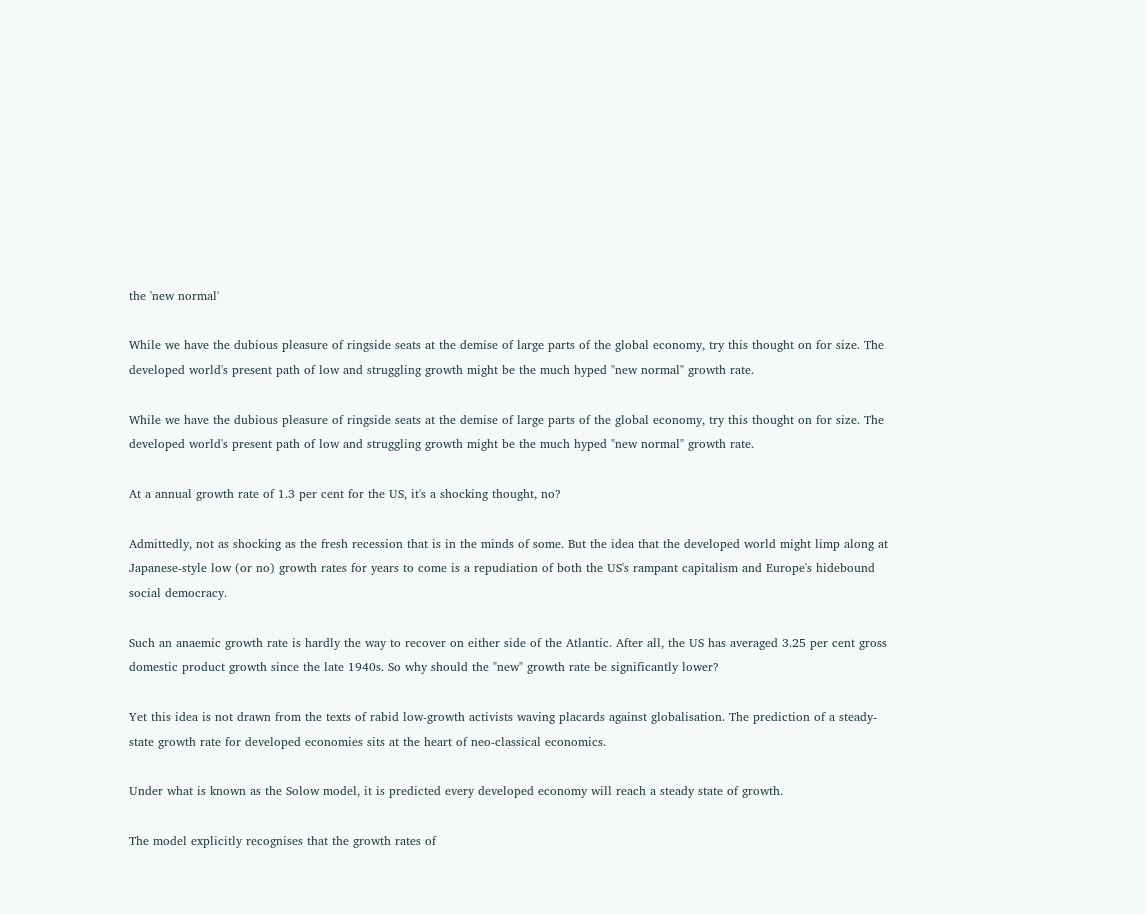the 'new normal'

While we have the dubious pleasure of ringside seats at the demise of large parts of the global economy, try this thought on for size. The developed world's present path of low and struggling growth might be the much hyped "new normal" growth rate.

While we have the dubious pleasure of ringside seats at the demise of large parts of the global economy, try this thought on for size. The developed world's present path of low and struggling growth might be the much hyped "new normal" growth rate.

At a annual growth rate of 1.3 per cent for the US, it's a shocking thought, no?

Admittedly, not as shocking as the fresh recession that is in the minds of some. But the idea that the developed world might limp along at Japanese-style low (or no) growth rates for years to come is a repudiation of both the US's rampant capitalism and Europe's hidebound social democracy.

Such an anaemic growth rate is hardly the way to recover on either side of the Atlantic. After all, the US has averaged 3.25 per cent gross domestic product growth since the late 1940s. So why should the "new" growth rate be significantly lower?

Yet this idea is not drawn from the texts of rabid low-growth activists waving placards against globalisation. The prediction of a steady-state growth rate for developed economies sits at the heart of neo-classical economics.

Under what is known as the Solow model, it is predicted every developed economy will reach a steady state of growth.

The model explicitly recognises that the growth rates of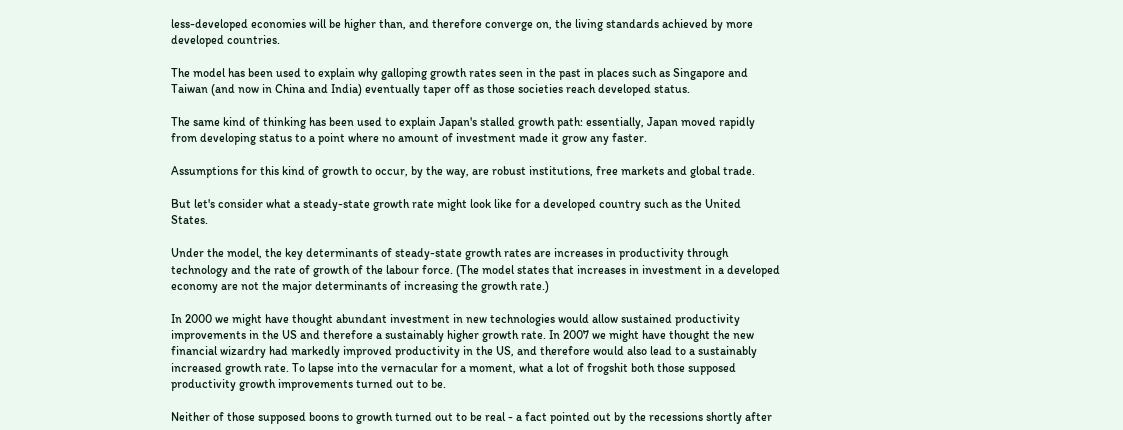less-developed economies will be higher than, and therefore converge on, the living standards achieved by more developed countries.

The model has been used to explain why galloping growth rates seen in the past in places such as Singapore and Taiwan (and now in China and India) eventually taper off as those societies reach developed status.

The same kind of thinking has been used to explain Japan's stalled growth path: essentially, Japan moved rapidly from developing status to a point where no amount of investment made it grow any faster.

Assumptions for this kind of growth to occur, by the way, are robust institutions, free markets and global trade.

But let's consider what a steady-state growth rate might look like for a developed country such as the United States.

Under the model, the key determinants of steady-state growth rates are increases in productivity through technology and the rate of growth of the labour force. (The model states that increases in investment in a developed economy are not the major determinants of increasing the growth rate.)

In 2000 we might have thought abundant investment in new technologies would allow sustained productivity improvements in the US and therefore a sustainably higher growth rate. In 2007 we might have thought the new financial wizardry had markedly improved productivity in the US, and therefore would also lead to a sustainably increased growth rate. To lapse into the vernacular for a moment, what a lot of frogshit both those supposed productivity growth improvements turned out to be.

Neither of those supposed boons to growth turned out to be real - a fact pointed out by the recessions shortly after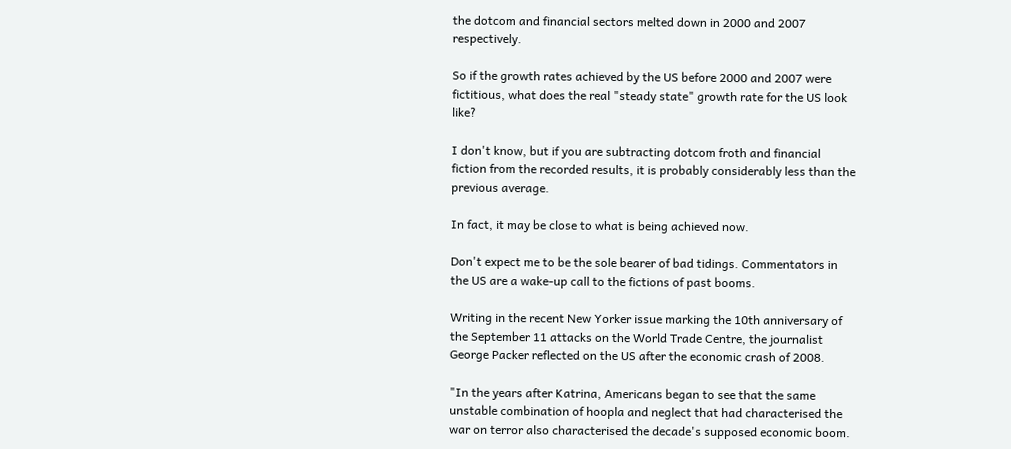the dotcom and financial sectors melted down in 2000 and 2007 respectively.

So if the growth rates achieved by the US before 2000 and 2007 were fictitious, what does the real "steady state" growth rate for the US look like?

I don't know, but if you are subtracting dotcom froth and financial fiction from the recorded results, it is probably considerably less than the previous average.

In fact, it may be close to what is being achieved now.

Don't expect me to be the sole bearer of bad tidings. Commentators in the US are a wake-up call to the fictions of past booms.

Writing in the recent New Yorker issue marking the 10th anniversary of the September 11 attacks on the World Trade Centre, the journalist George Packer reflected on the US after the economic crash of 2008.

"In the years after Katrina, Americans began to see that the same unstable combination of hoopla and neglect that had characterised the war on terror also characterised the decade's supposed economic boom.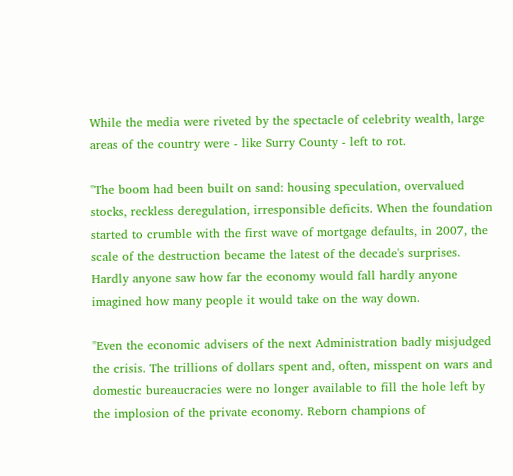While the media were riveted by the spectacle of celebrity wealth, large areas of the country were - like Surry County - left to rot.

"The boom had been built on sand: housing speculation, overvalued stocks, reckless deregulation, irresponsible deficits. When the foundation started to crumble with the first wave of mortgage defaults, in 2007, the scale of the destruction became the latest of the decade's surprises. Hardly anyone saw how far the economy would fall hardly anyone imagined how many people it would take on the way down.

"Even the economic advisers of the next Administration badly misjudged the crisis. The trillions of dollars spent and, often, misspent on wars and domestic bureaucracies were no longer available to fill the hole left by the implosion of the private economy. Reborn champions of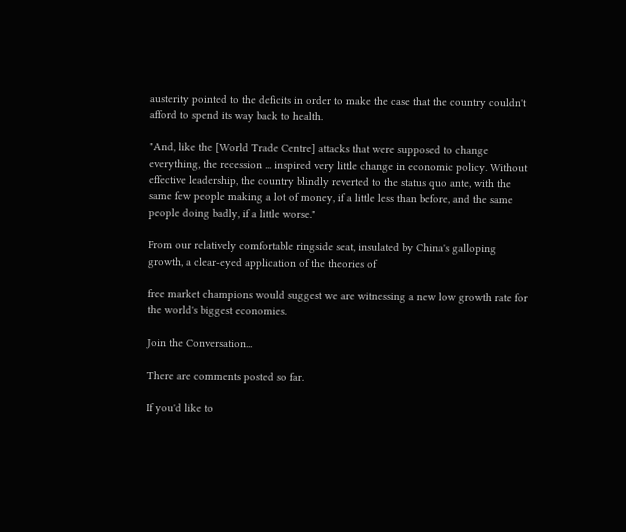austerity pointed to the deficits in order to make the case that the country couldn't afford to spend its way back to health.

"And, like the [World Trade Centre] attacks that were supposed to change everything, the recession ... inspired very little change in economic policy. Without effective leadership, the country blindly reverted to the status quo ante, with the same few people making a lot of money, if a little less than before, and the same people doing badly, if a little worse."

From our relatively comfortable ringside seat, insulated by China's galloping growth, a clear-eyed application of the theories of

free market champions would suggest we are witnessing a new low growth rate for the world's biggest economies.

Join the Conversation...

There are comments posted so far.

If you'd like to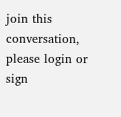join this conversation, please login or sign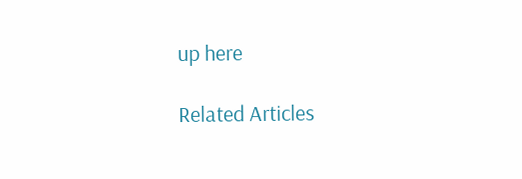up here

Related Articles